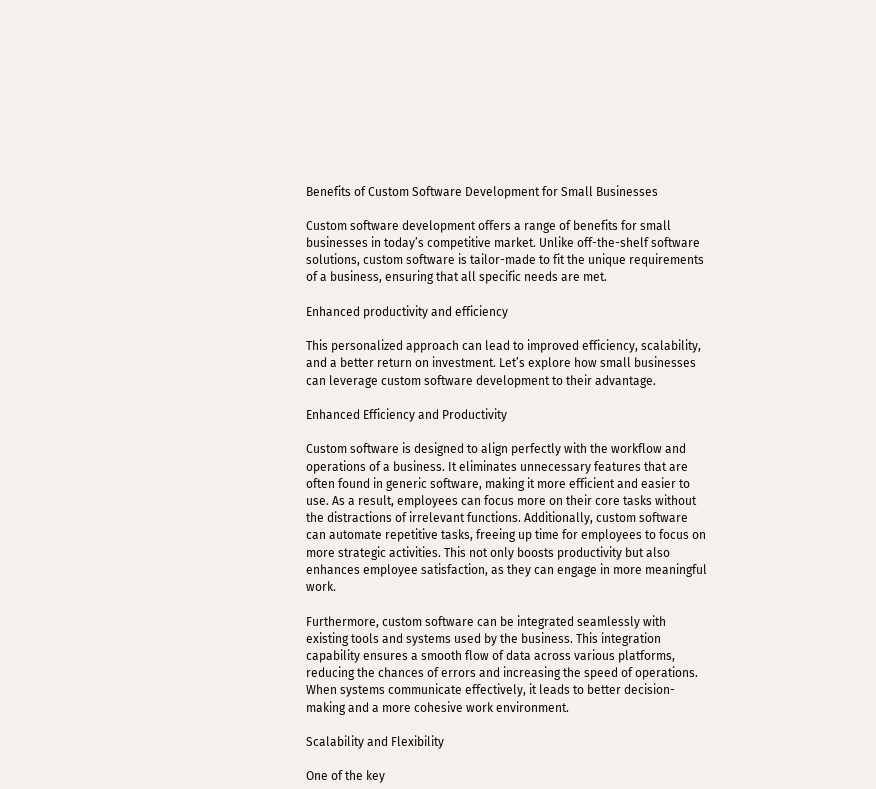Benefits of Custom Software Development for Small Businesses

Custom software development offers a range of benefits for small businesses in today’s competitive market. Unlike off-the-shelf software solutions, custom software is tailor-made to fit the unique requirements of a business, ensuring that all specific needs are met.

Enhanced productivity and efficiency

This personalized approach can lead to improved efficiency, scalability, and a better return on investment. Let’s explore how small businesses can leverage custom software development to their advantage.

Enhanced Efficiency and Productivity

Custom software is designed to align perfectly with the workflow and operations of a business. It eliminates unnecessary features that are often found in generic software, making it more efficient and easier to use. As a result, employees can focus more on their core tasks without the distractions of irrelevant functions. Additionally, custom software can automate repetitive tasks, freeing up time for employees to focus on more strategic activities. This not only boosts productivity but also enhances employee satisfaction, as they can engage in more meaningful work.

Furthermore, custom software can be integrated seamlessly with existing tools and systems used by the business. This integration capability ensures a smooth flow of data across various platforms, reducing the chances of errors and increasing the speed of operations. When systems communicate effectively, it leads to better decision-making and a more cohesive work environment.

Scalability and Flexibility

One of the key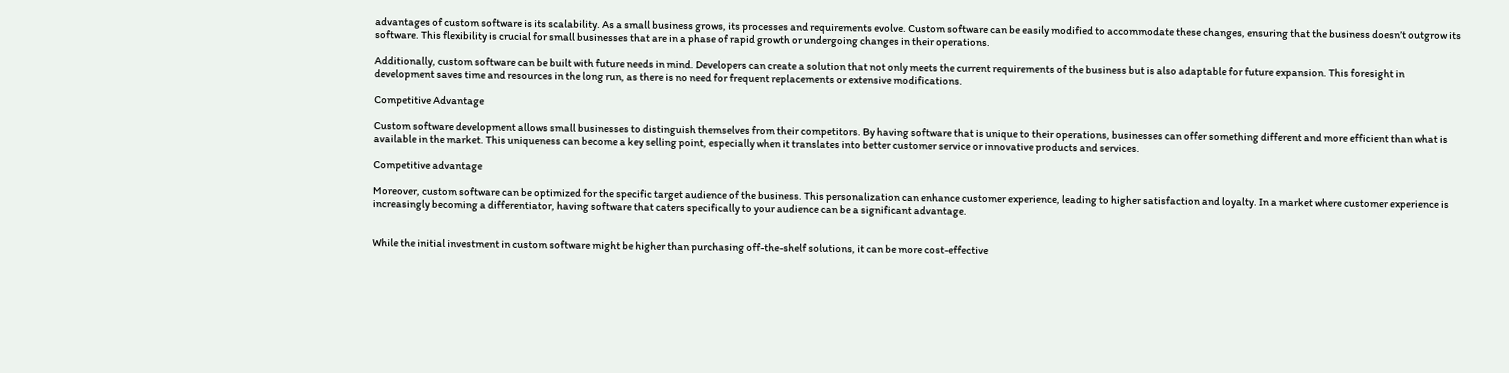advantages of custom software is its scalability. As a small business grows, its processes and requirements evolve. Custom software can be easily modified to accommodate these changes, ensuring that the business doesn’t outgrow its software. This flexibility is crucial for small businesses that are in a phase of rapid growth or undergoing changes in their operations.

Additionally, custom software can be built with future needs in mind. Developers can create a solution that not only meets the current requirements of the business but is also adaptable for future expansion. This foresight in development saves time and resources in the long run, as there is no need for frequent replacements or extensive modifications.

Competitive Advantage

Custom software development allows small businesses to distinguish themselves from their competitors. By having software that is unique to their operations, businesses can offer something different and more efficient than what is available in the market. This uniqueness can become a key selling point, especially when it translates into better customer service or innovative products and services.

Competitive advantage

Moreover, custom software can be optimized for the specific target audience of the business. This personalization can enhance customer experience, leading to higher satisfaction and loyalty. In a market where customer experience is increasingly becoming a differentiator, having software that caters specifically to your audience can be a significant advantage.


While the initial investment in custom software might be higher than purchasing off-the-shelf solutions, it can be more cost-effective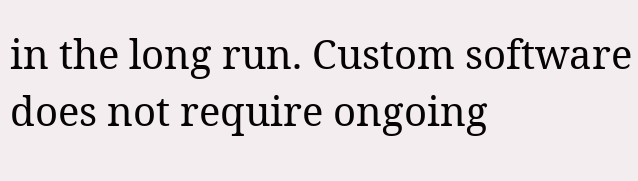in the long run. Custom software does not require ongoing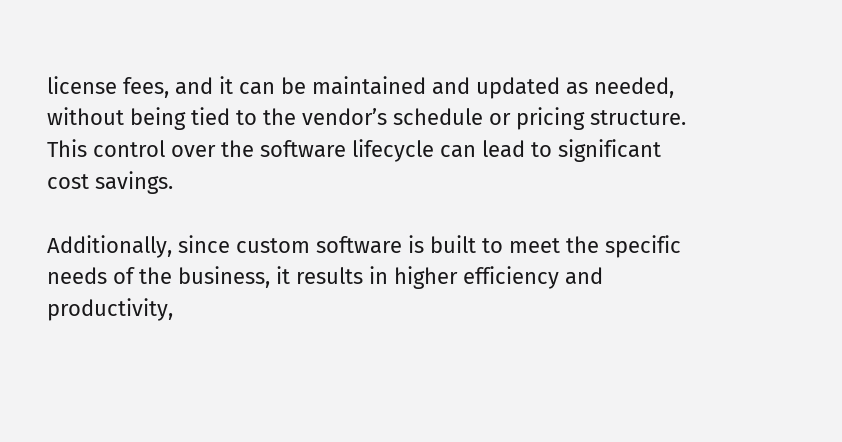license fees, and it can be maintained and updated as needed, without being tied to the vendor’s schedule or pricing structure. This control over the software lifecycle can lead to significant cost savings.

Additionally, since custom software is built to meet the specific needs of the business, it results in higher efficiency and productivity,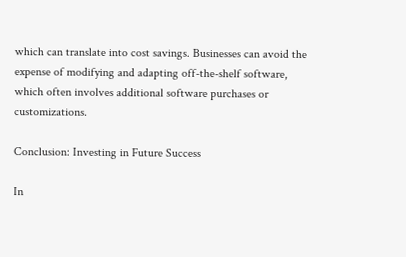which can translate into cost savings. Businesses can avoid the expense of modifying and adapting off-the-shelf software, which often involves additional software purchases or customizations.

Conclusion: Investing in Future Success

In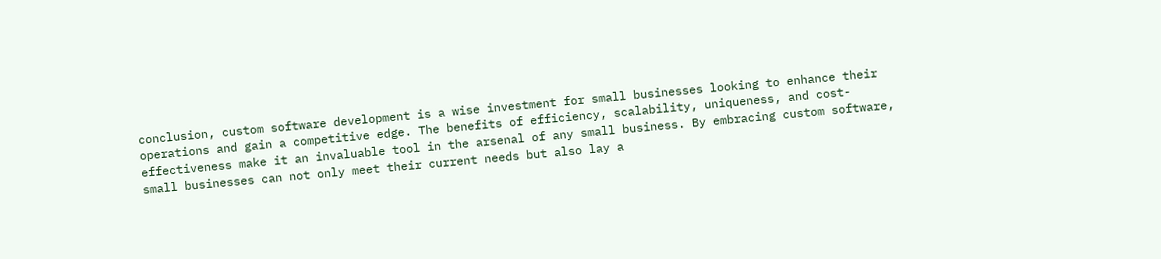conclusion, custom software development is a wise investment for small businesses looking to enhance their operations and gain a competitive edge. The benefits of efficiency, scalability, uniqueness, and cost-effectiveness make it an invaluable tool in the arsenal of any small business. By embracing custom software, small businesses can not only meet their current needs but also lay a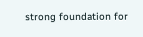strong foundation for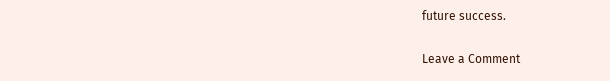future success.

Leave a Comment